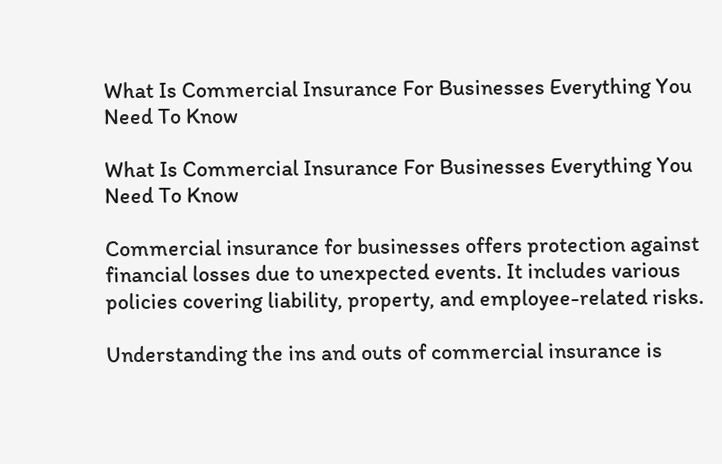What Is Commercial Insurance For Businesses Everything You Need To Know

What Is Commercial Insurance For Businesses Everything You Need To Know

Commercial insurance for businesses offers protection against financial losses due to unexpected events. It includes various policies covering liability, property, and employee-related risks.

Understanding the ins and outs of commercial insurance is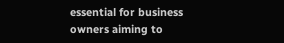essential for business owners aiming to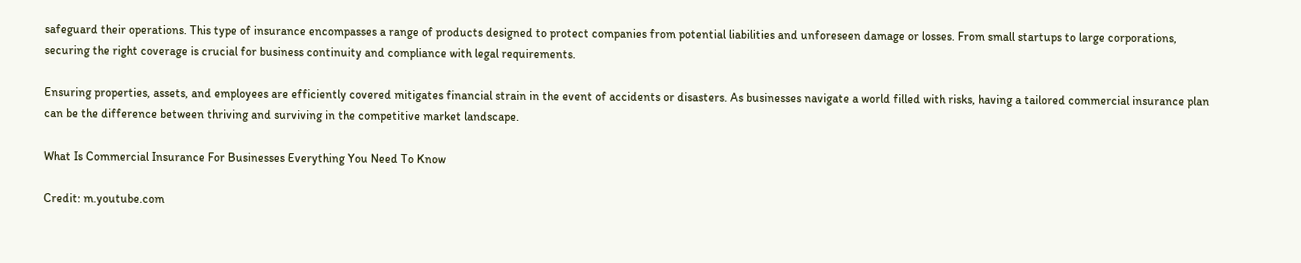safeguard their operations. This type of insurance encompasses a range of products designed to protect companies from potential liabilities and unforeseen damage or losses. From small startups to large corporations, securing the right coverage is crucial for business continuity and compliance with legal requirements.

Ensuring properties, assets, and employees are efficiently covered mitigates financial strain in the event of accidents or disasters. As businesses navigate a world filled with risks, having a tailored commercial insurance plan can be the difference between thriving and surviving in the competitive market landscape.

What Is Commercial Insurance For Businesses Everything You Need To Know

Credit: m.youtube.com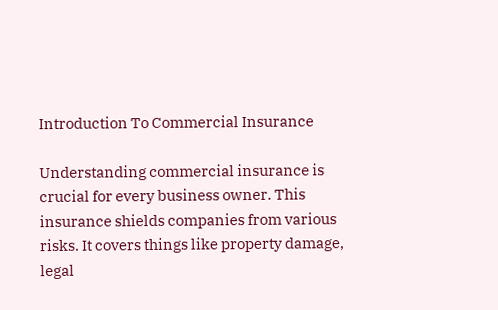Introduction To Commercial Insurance

Understanding commercial insurance is crucial for every business owner. This insurance shields companies from various risks. It covers things like property damage, legal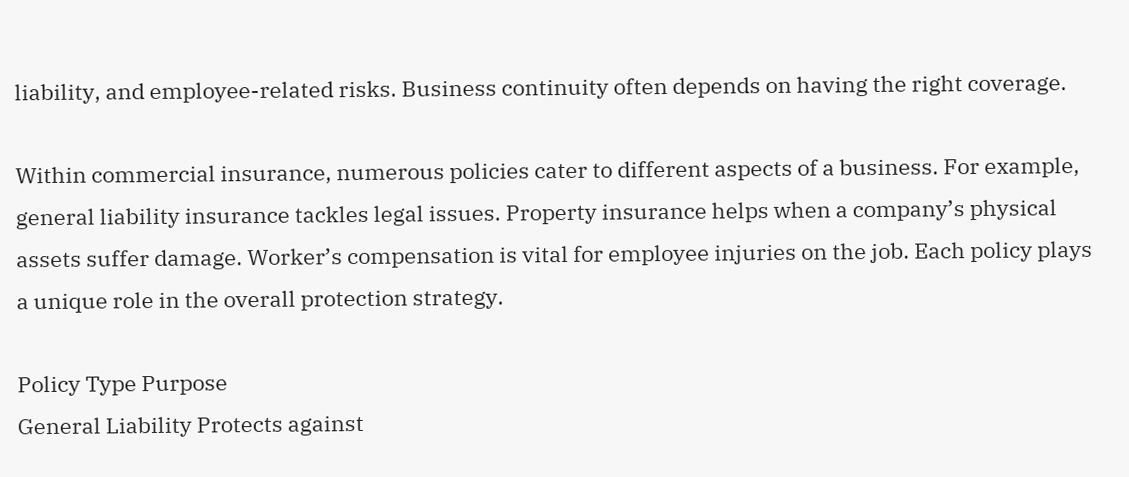liability, and employee-related risks. Business continuity often depends on having the right coverage.

Within commercial insurance, numerous policies cater to different aspects of a business. For example, general liability insurance tackles legal issues. Property insurance helps when a company’s physical assets suffer damage. Worker’s compensation is vital for employee injuries on the job. Each policy plays a unique role in the overall protection strategy.

Policy Type Purpose
General Liability Protects against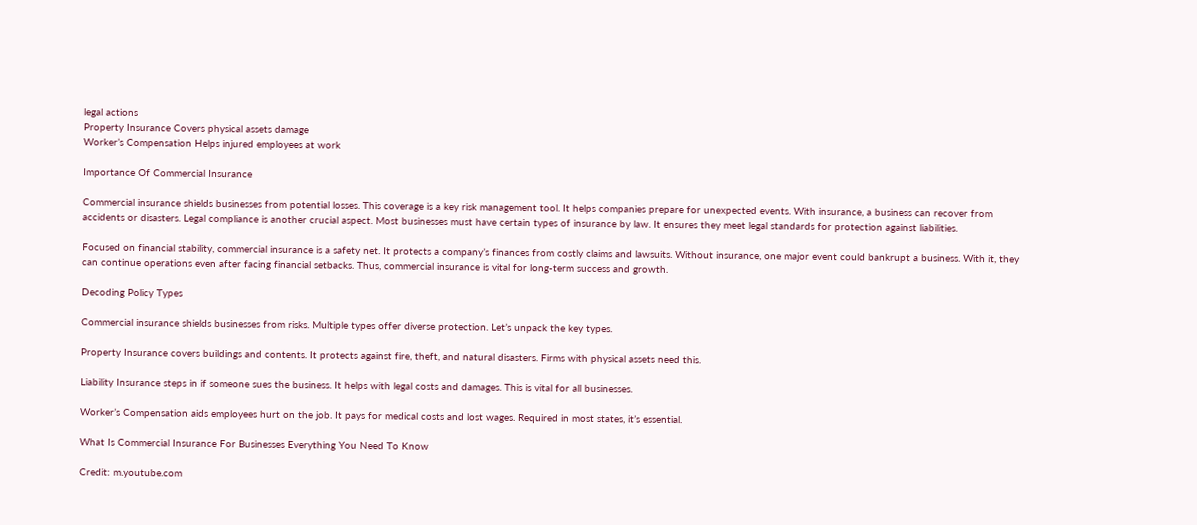legal actions
Property Insurance Covers physical assets damage
Worker’s Compensation Helps injured employees at work

Importance Of Commercial Insurance

Commercial insurance shields businesses from potential losses. This coverage is a key risk management tool. It helps companies prepare for unexpected events. With insurance, a business can recover from accidents or disasters. Legal compliance is another crucial aspect. Most businesses must have certain types of insurance by law. It ensures they meet legal standards for protection against liabilities.

Focused on financial stability, commercial insurance is a safety net. It protects a company’s finances from costly claims and lawsuits. Without insurance, one major event could bankrupt a business. With it, they can continue operations even after facing financial setbacks. Thus, commercial insurance is vital for long-term success and growth.

Decoding Policy Types

Commercial insurance shields businesses from risks. Multiple types offer diverse protection. Let’s unpack the key types.

Property Insurance covers buildings and contents. It protects against fire, theft, and natural disasters. Firms with physical assets need this.

Liability Insurance steps in if someone sues the business. It helps with legal costs and damages. This is vital for all businesses.

Worker’s Compensation aids employees hurt on the job. It pays for medical costs and lost wages. Required in most states, it’s essential.

What Is Commercial Insurance For Businesses Everything You Need To Know

Credit: m.youtube.com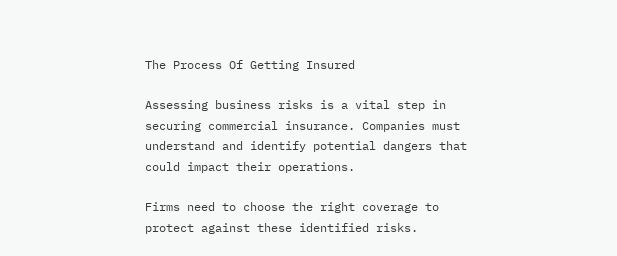The Process Of Getting Insured

Assessing business risks is a vital step in securing commercial insurance. Companies must understand and identify potential dangers that could impact their operations.

Firms need to choose the right coverage to protect against these identified risks.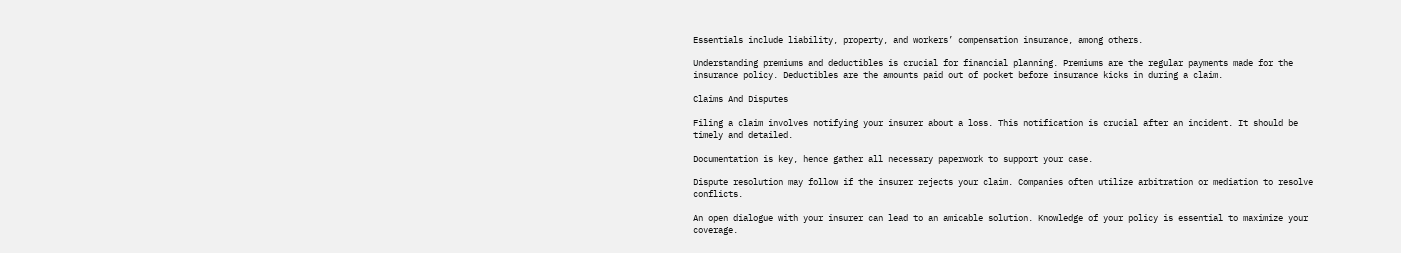Essentials include liability, property, and workers’ compensation insurance, among others.

Understanding premiums and deductibles is crucial for financial planning. Premiums are the regular payments made for the insurance policy. Deductibles are the amounts paid out of pocket before insurance kicks in during a claim.

Claims And Disputes

Filing a claim involves notifying your insurer about a loss. This notification is crucial after an incident. It should be timely and detailed.

Documentation is key, hence gather all necessary paperwork to support your case.

Dispute resolution may follow if the insurer rejects your claim. Companies often utilize arbitration or mediation to resolve conflicts.

An open dialogue with your insurer can lead to an amicable solution. Knowledge of your policy is essential to maximize your coverage.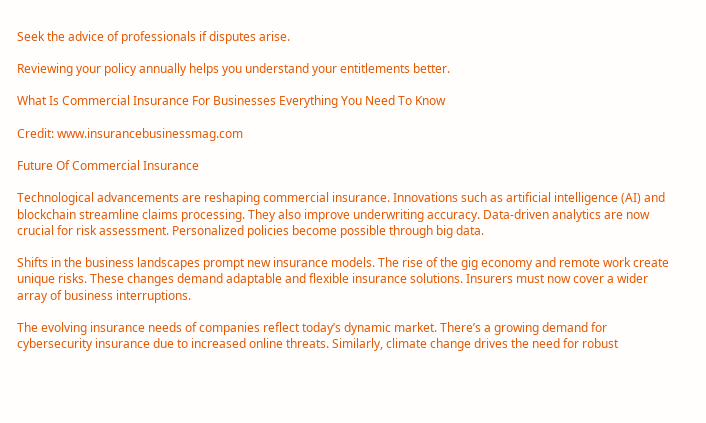Seek the advice of professionals if disputes arise.

Reviewing your policy annually helps you understand your entitlements better.

What Is Commercial Insurance For Businesses Everything You Need To Know

Credit: www.insurancebusinessmag.com

Future Of Commercial Insurance

Technological advancements are reshaping commercial insurance. Innovations such as artificial intelligence (AI) and blockchain streamline claims processing. They also improve underwriting accuracy. Data-driven analytics are now crucial for risk assessment. Personalized policies become possible through big data.

Shifts in the business landscapes prompt new insurance models. The rise of the gig economy and remote work create unique risks. These changes demand adaptable and flexible insurance solutions. Insurers must now cover a wider array of business interruptions.

The evolving insurance needs of companies reflect today’s dynamic market. There’s a growing demand for cybersecurity insurance due to increased online threats. Similarly, climate change drives the need for robust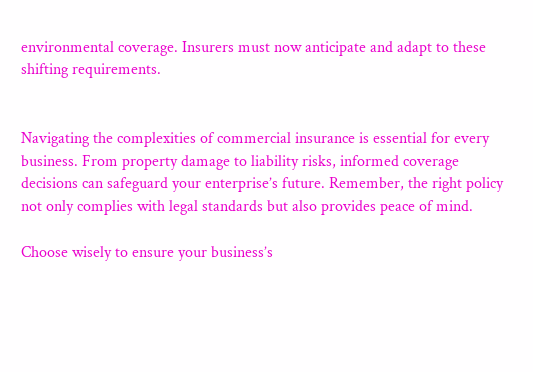environmental coverage. Insurers must now anticipate and adapt to these shifting requirements.


Navigating the complexities of commercial insurance is essential for every business. From property damage to liability risks, informed coverage decisions can safeguard your enterprise’s future. Remember, the right policy not only complies with legal standards but also provides peace of mind.

Choose wisely to ensure your business’s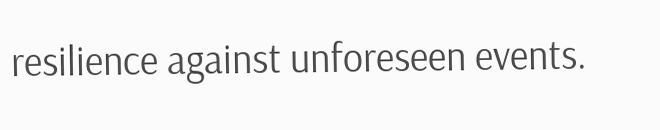resilience against unforeseen events.